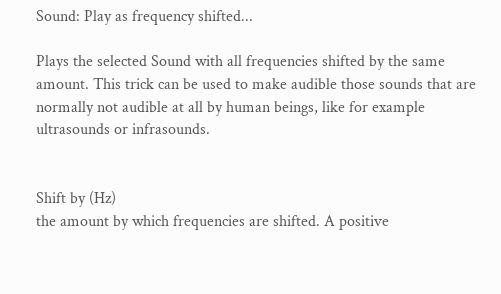Sound: Play as frequency shifted...

Plays the selected Sound with all frequencies shifted by the same amount. This trick can be used to make audible those sounds that are normally not audible at all by human beings, like for example ultrasounds or infrasounds.


Shift by (Hz)
the amount by which frequencies are shifted. A positive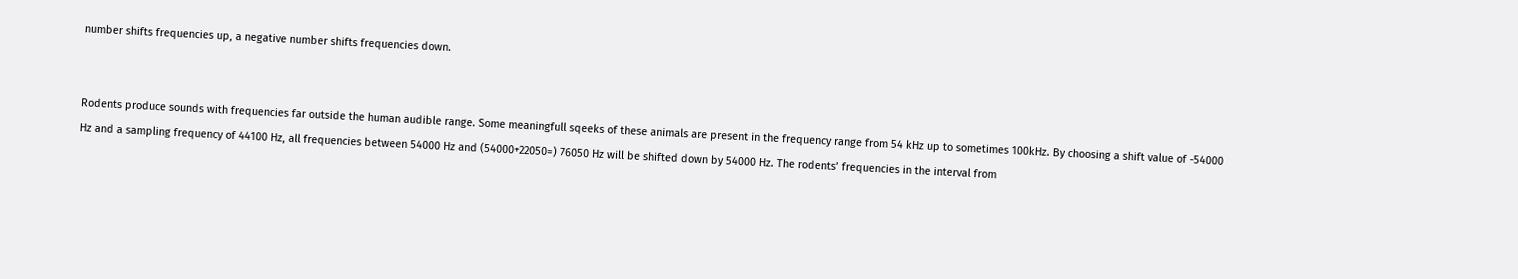number shifts frequencies up, a negative number shifts frequencies down.


Rodents produce sounds with frequencies far outside the human audible range. Some meaningfull sqeeks of these animals are present in the frequency range from 54 kHz up to sometimes 100kHz. By choosing a shift value of -54000 Hz and a sampling frequency of 44100 Hz, all frequencies between 54000 Hz and (54000+22050=) 76050 Hz will be shifted down by 54000 Hz. The rodents’ frequencies in the interval from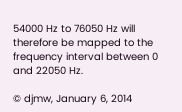54000 Hz to 76050 Hz will therefore be mapped to the frequency interval between 0 and 22050 Hz.

© djmw, January 6, 2014